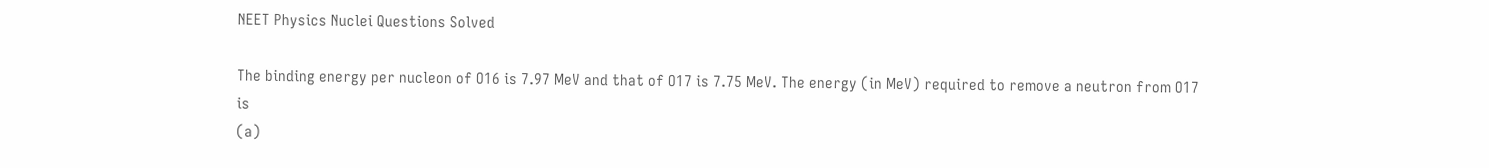NEET Physics Nuclei Questions Solved

The binding energy per nucleon of O16 is 7.97 MeV and that of O17 is 7.75 MeV. The energy (in MeV) required to remove a neutron from O17 is
(a)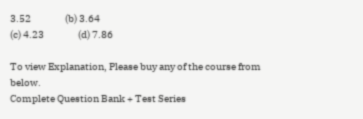3.52                 (b) 3.64
(c) 4.23                 (d) 7.86

To view Explanation, Please buy any of the course from below.
Complete Question Bank + Test Series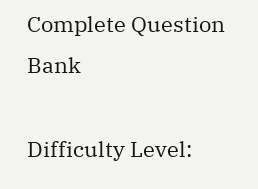Complete Question Bank

Difficulty Level: